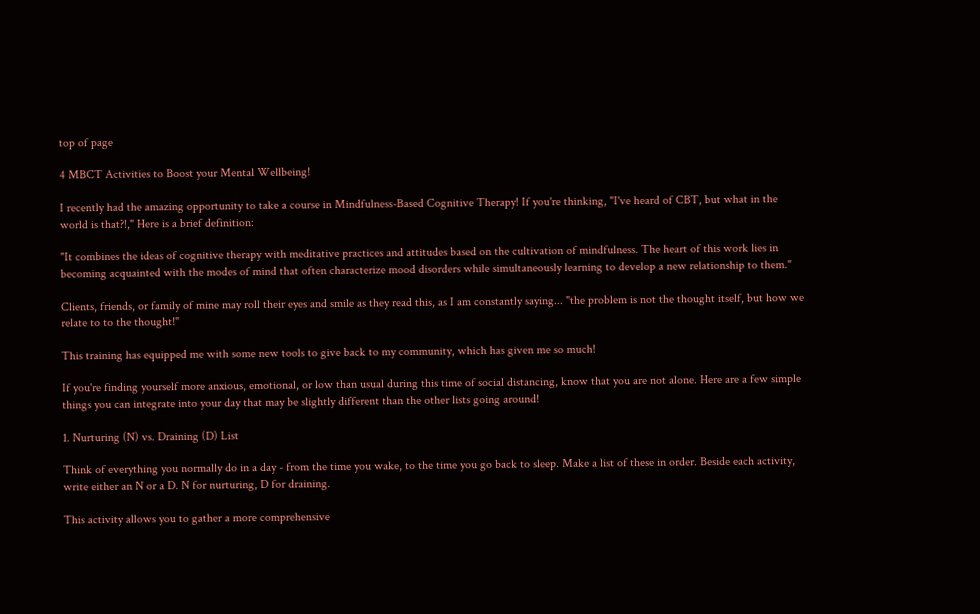top of page

4 MBCT Activities to Boost your Mental Wellbeing!

I recently had the amazing opportunity to take a course in Mindfulness-Based Cognitive Therapy! If you're thinking, "I've heard of CBT, but what in the world is that?!," Here is a brief definition:

"It combines the ideas of cognitive therapy with meditative practices and attitudes based on the cultivation of mindfulness. The heart of this work lies in becoming acquainted with the modes of mind that often characterize mood disorders while simultaneously learning to develop a new relationship to them."

Clients, friends, or family of mine may roll their eyes and smile as they read this, as I am constantly saying... "the problem is not the thought itself, but how we relate to to the thought!"

This training has equipped me with some new tools to give back to my community, which has given me so much!

If you're finding yourself more anxious, emotional, or low than usual during this time of social distancing, know that you are not alone. Here are a few simple things you can integrate into your day that may be slightly different than the other lists going around!

1. Nurturing (N) vs. Draining (D) List

Think of everything you normally do in a day - from the time you wake, to the time you go back to sleep. Make a list of these in order. Beside each activity, write either an N or a D. N for nurturing, D for draining.

This activity allows you to gather a more comprehensive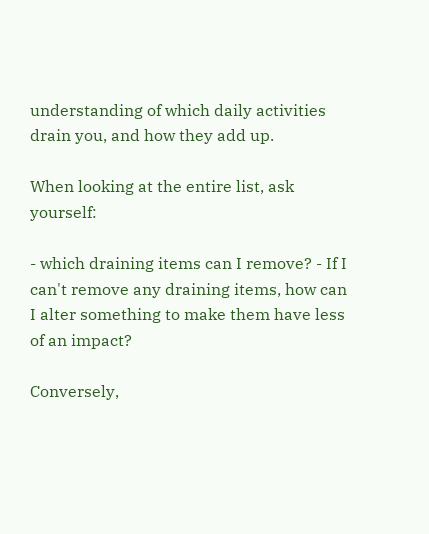understanding of which daily activities drain you, and how they add up.

When looking at the entire list, ask yourself:

- which draining items can I remove? - If I can't remove any draining items, how can I alter something to make them have less of an impact?

Conversely,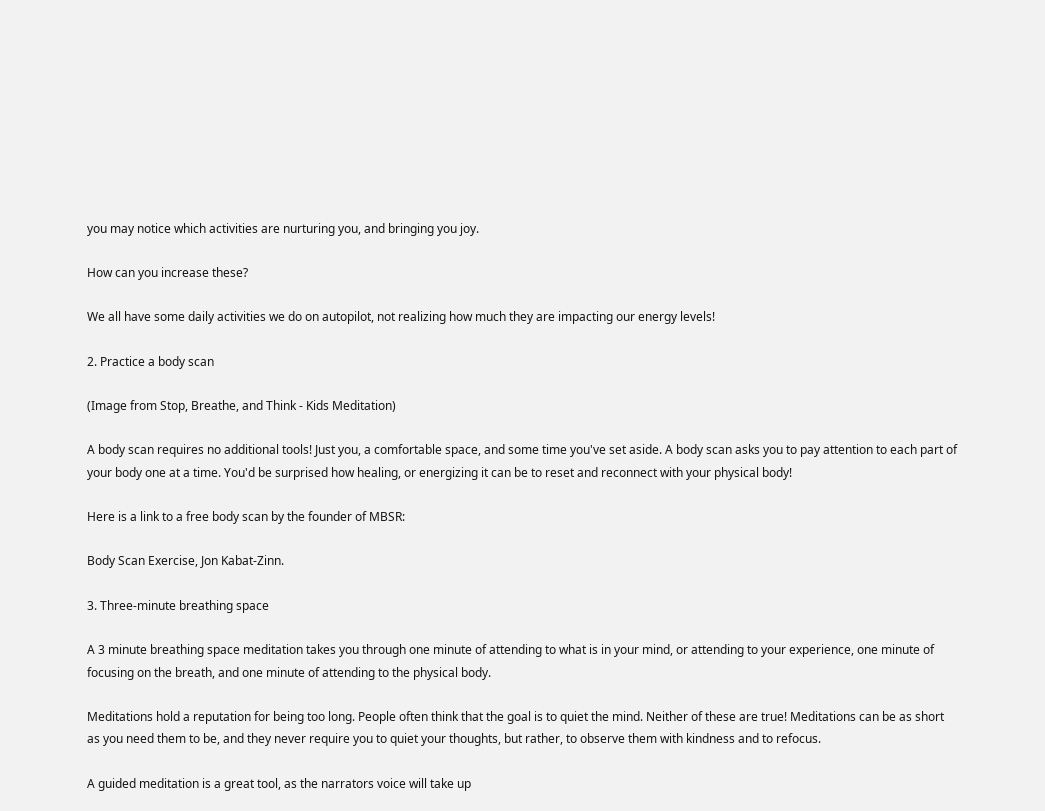you may notice which activities are nurturing you, and bringing you joy.

How can you increase these?

We all have some daily activities we do on autopilot, not realizing how much they are impacting our energy levels!

2. Practice a body scan

(Image from Stop, Breathe, and Think - Kids Meditation)

A body scan requires no additional tools! Just you, a comfortable space, and some time you've set aside. A body scan asks you to pay attention to each part of your body one at a time. You'd be surprised how healing, or energizing it can be to reset and reconnect with your physical body!

Here is a link to a free body scan by the founder of MBSR:

Body Scan Exercise, Jon Kabat-Zinn.

3. Three-minute breathing space

A 3 minute breathing space meditation takes you through one minute of attending to what is in your mind, or attending to your experience, one minute of focusing on the breath, and one minute of attending to the physical body.

Meditations hold a reputation for being too long. People often think that the goal is to quiet the mind. Neither of these are true! Meditations can be as short as you need them to be, and they never require you to quiet your thoughts, but rather, to observe them with kindness and to refocus.

A guided meditation is a great tool, as the narrators voice will take up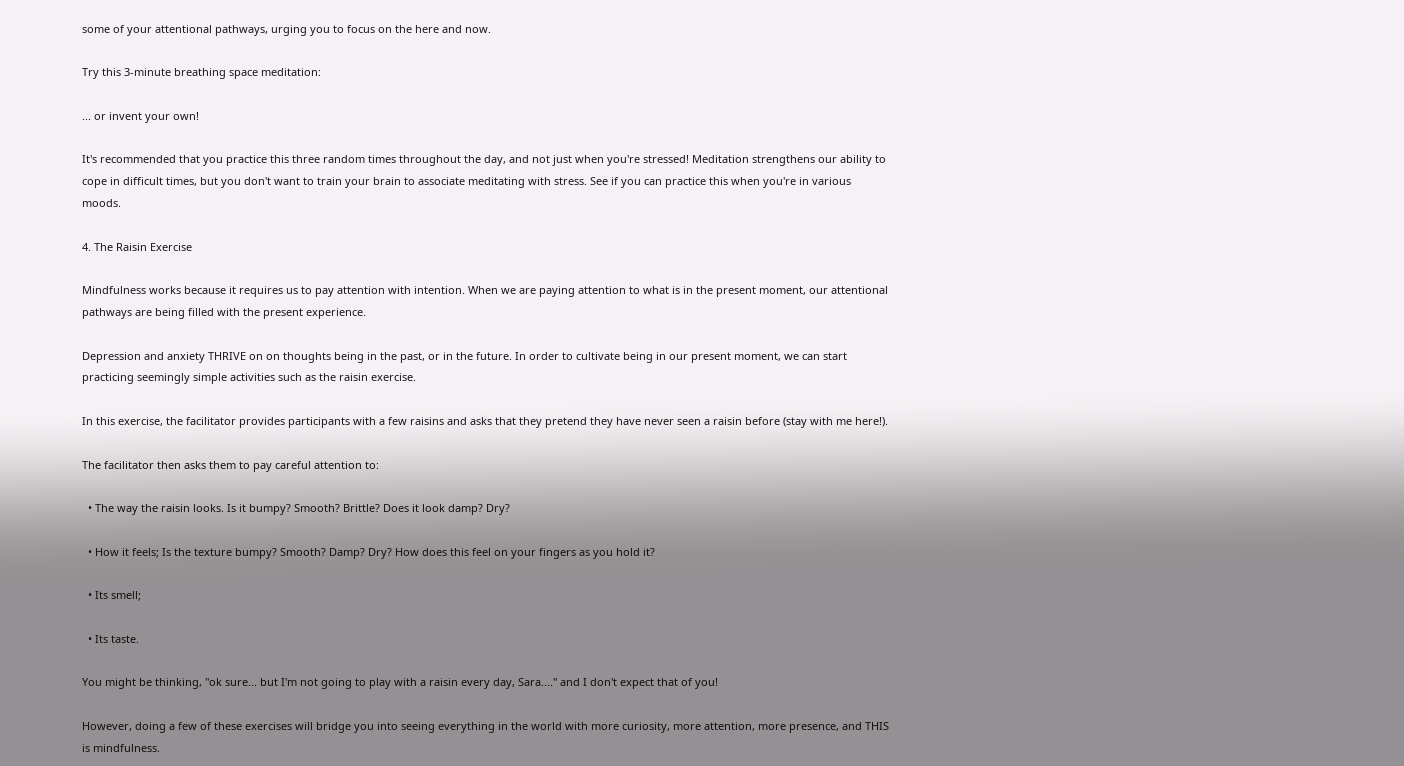some of your attentional pathways, urging you to focus on the here and now.

Try this 3-minute breathing space meditation:

... or invent your own!

It's recommended that you practice this three random times throughout the day, and not just when you're stressed! Meditation strengthens our ability to cope in difficult times, but you don't want to train your brain to associate meditating with stress. See if you can practice this when you're in various moods.

4. The Raisin Exercise

Mindfulness works because it requires us to pay attention with intention. When we are paying attention to what is in the present moment, our attentional pathways are being filled with the present experience.

Depression and anxiety THRIVE on on thoughts being in the past, or in the future. In order to cultivate being in our present moment, we can start practicing seemingly simple activities such as the raisin exercise.

In this exercise, the facilitator provides participants with a few raisins and asks that they pretend they have never seen a raisin before (stay with me here!).

The facilitator then asks them to pay careful attention to:

  • The way the raisin looks. Is it bumpy? Smooth? Brittle? Does it look damp? Dry?

  • How it feels; Is the texture bumpy? Smooth? Damp? Dry? How does this feel on your fingers as you hold it?

  • Its smell;

  • Its taste.

You might be thinking, "ok sure... but I'm not going to play with a raisin every day, Sara...." and I don't expect that of you!

However, doing a few of these exercises will bridge you into seeing everything in the world with more curiosity, more attention, more presence, and THIS is mindfulness.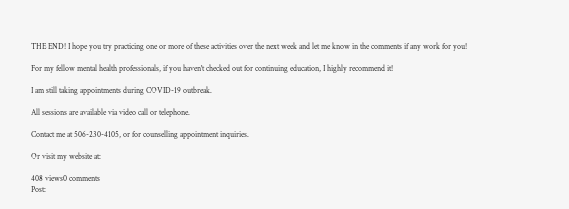THE END! I hope you try practicing one or more of these activities over the next week and let me know in the comments if any work for you!

For my fellow mental health professionals, if you haven't checked out for continuing education, I highly recommend it!

I am still taking appointments during COVID-19 outbreak.

All sessions are available via video call or telephone.

Contact me at 506-230-4105, or for counselling appointment inquiries.

Or visit my website at:

408 views0 comments
Post: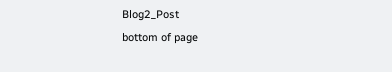Blog2_Post
bottom of page